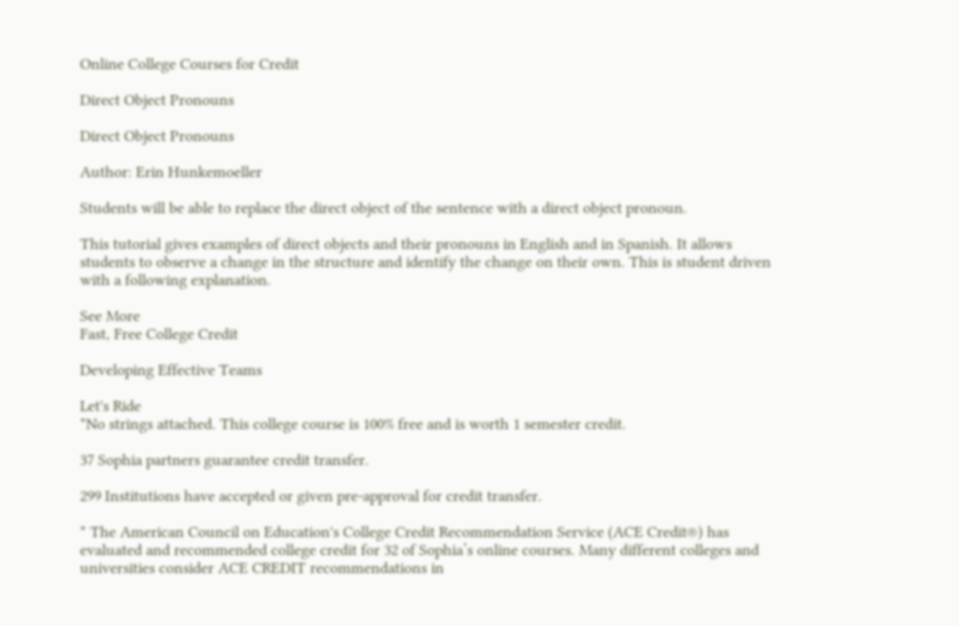Online College Courses for Credit

Direct Object Pronouns

Direct Object Pronouns

Author: Erin Hunkemoeller

Students will be able to replace the direct object of the sentence with a direct object pronoun.

This tutorial gives examples of direct objects and their pronouns in English and in Spanish. It allows students to observe a change in the structure and identify the change on their own. This is student driven with a following explanation.

See More
Fast, Free College Credit

Developing Effective Teams

Let's Ride
*No strings attached. This college course is 100% free and is worth 1 semester credit.

37 Sophia partners guarantee credit transfer.

299 Institutions have accepted or given pre-approval for credit transfer.

* The American Council on Education's College Credit Recommendation Service (ACE Credit®) has evaluated and recommended college credit for 32 of Sophia’s online courses. Many different colleges and universities consider ACE CREDIT recommendations in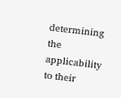determining the applicability to their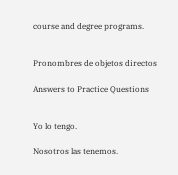course and degree programs.


Pronombres de objetos directos

Answers to Practice Questions


Yo lo tengo.

Nosotros las tenemos.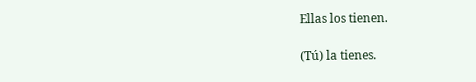Ellas los tienen.

(Tú) la tienes.